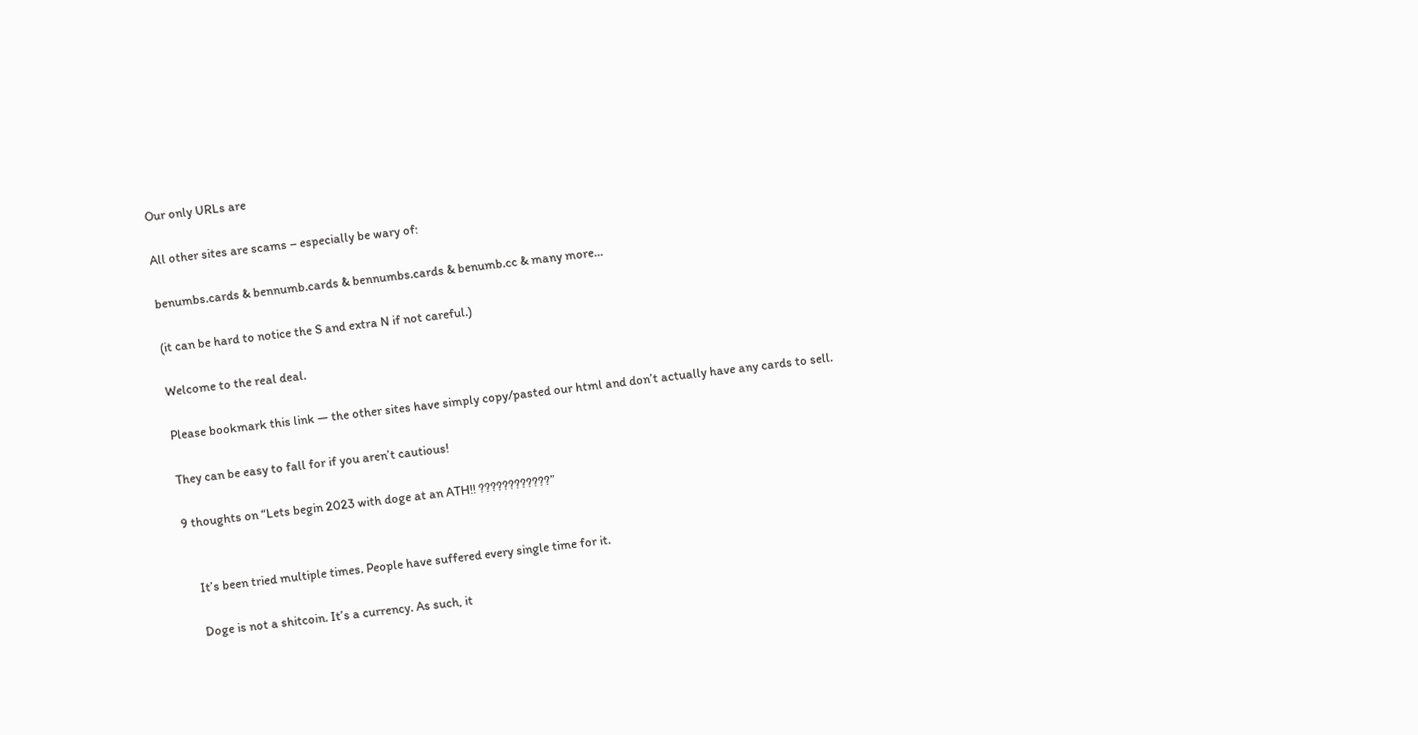Our only URLs are

All other sites are scams – especially be wary of:

benumbs.cards & bennumb.cards & bennumbs.cards & benumb.cc & many more…

(it can be hard to notice the S and extra N if not careful.)

Welcome to the real deal.

Please bookmark this link — the other sites have simply copy/pasted our html and don’t actually have any cards to sell.

They can be easy to fall for if you aren’t cautious!

9 thoughts on “Lets begin 2023 with doge at an ATH!! ????????????”


    It’s been tried multiple times. People have suffered every single time for it.

    Doge is not a shitcoin. It’s a currency. As such, it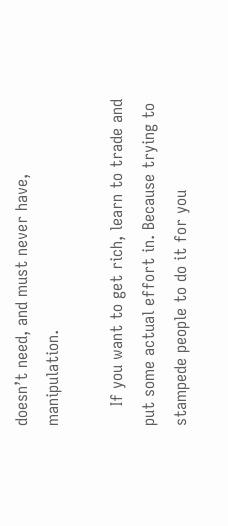doesn’t need, and must never have, manipulation.

    If you want to get rich, learn to trade and put some actual effort in. Because trying to stampede people to do it for you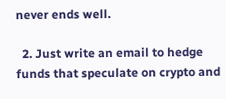never ends well.

  2. Just write an email to hedge funds that speculate on crypto and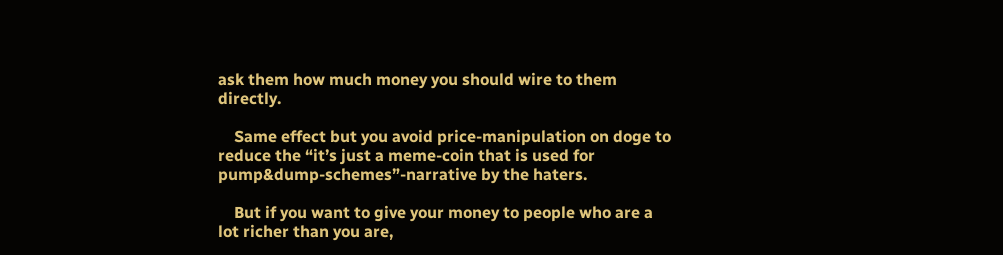ask them how much money you should wire to them directly.

    Same effect but you avoid price-manipulation on doge to reduce the “it’s just a meme-coin that is used for pump&dump-schemes”-narrative by the haters.

    But if you want to give your money to people who are a lot richer than you are,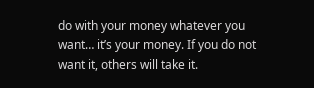do with your money whatever you want… it’s your money. If you do not want it, others will take it.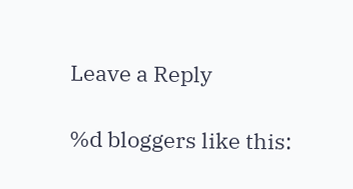Leave a Reply

%d bloggers like this: